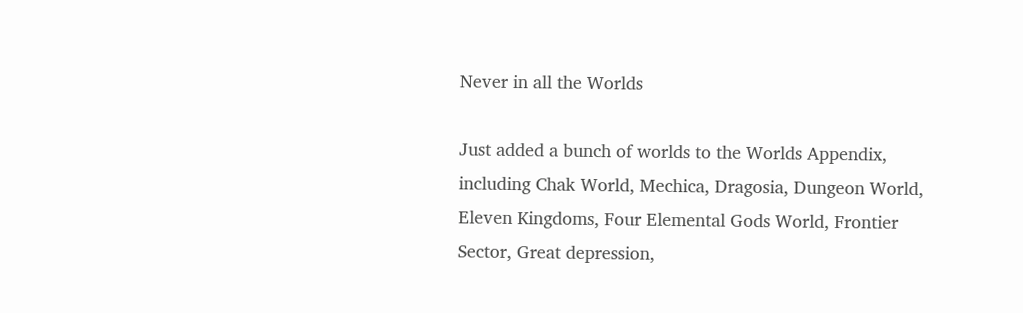Never in all the Worlds

Just added a bunch of worlds to the Worlds Appendix, including Chak World, Mechica, Dragosia, Dungeon World, Eleven Kingdoms, Four Elemental Gods World, Frontier Sector, Great depression,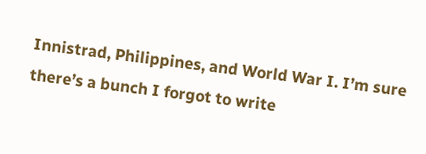Innistrad, Philippines, and World War I. I’m sure there’s a bunch I forgot to write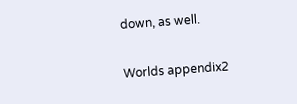down, as well.

Worlds appendix2